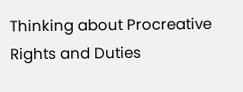Thinking about Procreative Rights and Duties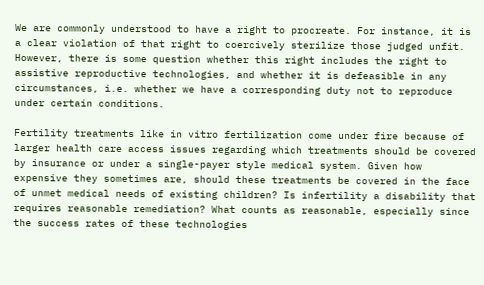We are commonly understood to have a right to procreate. For instance, it is a clear violation of that right to coercively sterilize those judged unfit. However, there is some question whether this right includes the right to assistive reproductive technologies, and whether it is defeasible in any circumstances, i.e. whether we have a corresponding duty not to reproduce under certain conditions.

Fertility treatments like in vitro fertilization come under fire because of larger health care access issues regarding which treatments should be covered by insurance or under a single-payer style medical system. Given how expensive they sometimes are, should these treatments be covered in the face of unmet medical needs of existing children? Is infertility a disability that requires reasonable remediation? What counts as reasonable, especially since the success rates of these technologies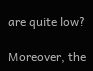are quite low?

Moreover, the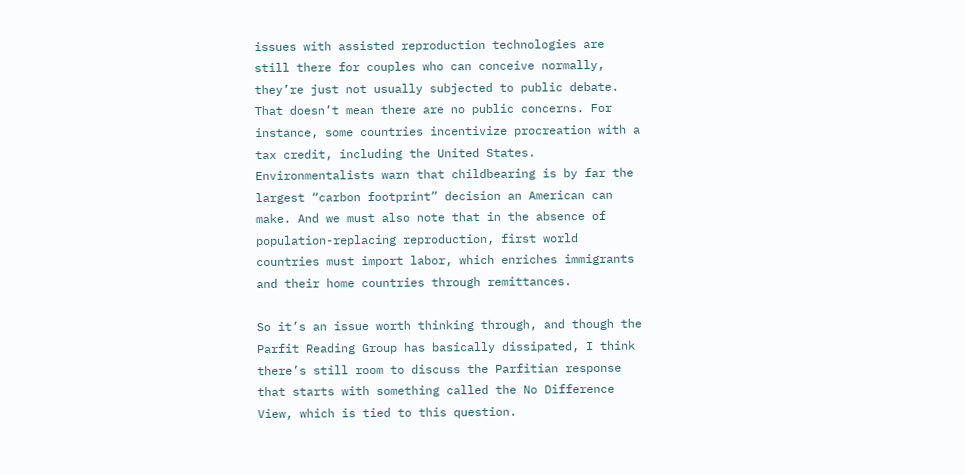issues with assisted reproduction technologies are still there for couples who can conceive normally, they’re just not usually subjected to public debate. That doesn’t mean there are no public concerns. For instance, some countries incentivize procreation with a tax credit, including the United States. Environmentalists warn that childbearing is by far the largest “carbon footprint” decision an American can make. And we must also note that in the absence of population-replacing reproduction, first world countries must import labor, which enriches immigrants and their home countries through remittances.

So it’s an issue worth thinking through, and though the Parfit Reading Group has basically dissipated, I think there’s still room to discuss the Parfitian response that starts with something called the No Difference View, which is tied to this question.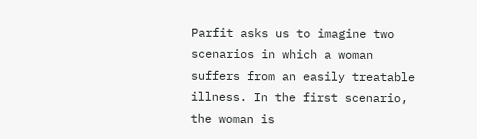Parfit asks us to imagine two scenarios in which a woman suffers from an easily treatable illness. In the first scenario, the woman is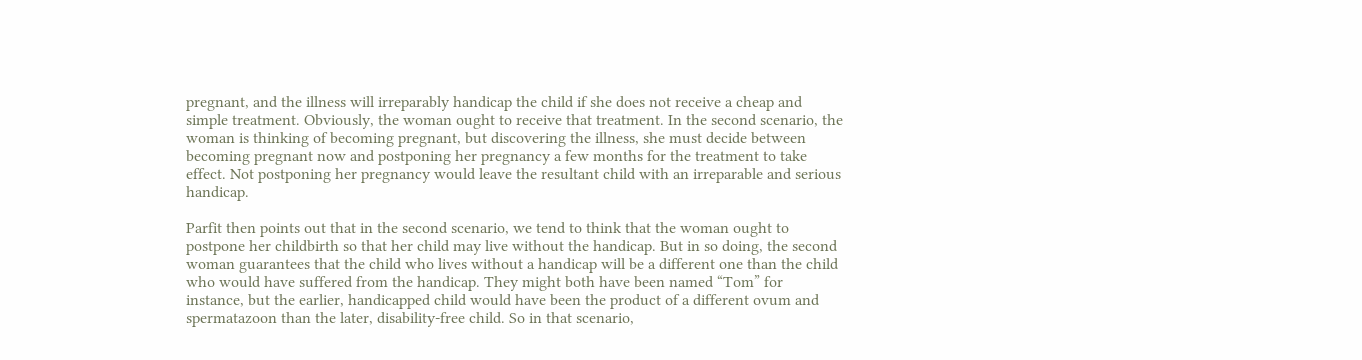pregnant, and the illness will irreparably handicap the child if she does not receive a cheap and simple treatment. Obviously, the woman ought to receive that treatment. In the second scenario, the woman is thinking of becoming pregnant, but discovering the illness, she must decide between becoming pregnant now and postponing her pregnancy a few months for the treatment to take effect. Not postponing her pregnancy would leave the resultant child with an irreparable and serious handicap.

Parfit then points out that in the second scenario, we tend to think that the woman ought to postpone her childbirth so that her child may live without the handicap. But in so doing, the second woman guarantees that the child who lives without a handicap will be a different one than the child who would have suffered from the handicap. They might both have been named “Tom” for instance, but the earlier, handicapped child would have been the product of a different ovum and spermatazoon than the later, disability-free child. So in that scenario,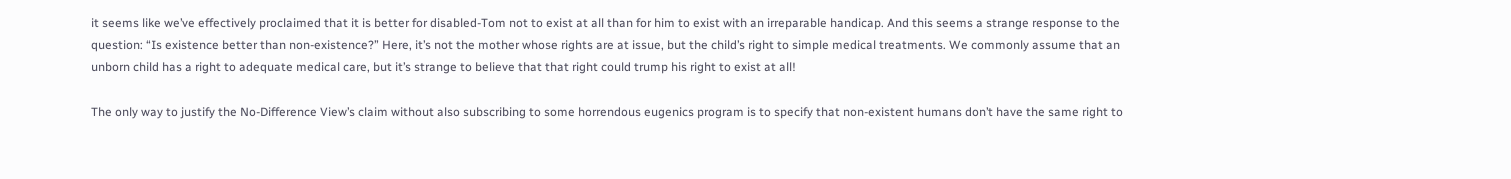it seems like we’ve effectively proclaimed that it is better for disabled-Tom not to exist at all than for him to exist with an irreparable handicap. And this seems a strange response to the question: “Is existence better than non-existence?” Here, it’s not the mother whose rights are at issue, but the child’s right to simple medical treatments. We commonly assume that an unborn child has a right to adequate medical care, but it’s strange to believe that that right could trump his right to exist at all!

The only way to justify the No-Difference View’s claim without also subscribing to some horrendous eugenics program is to specify that non-existent humans don’t have the same right to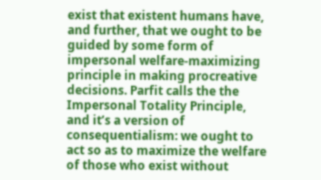exist that existent humans have, and further, that we ought to be guided by some form of impersonal welfare-maximizing principle in making procreative decisions. Parfit calls the the Impersonal Totality Principle, and it’s a version of consequentialism: we ought to act so as to maximize the welfare of those who exist without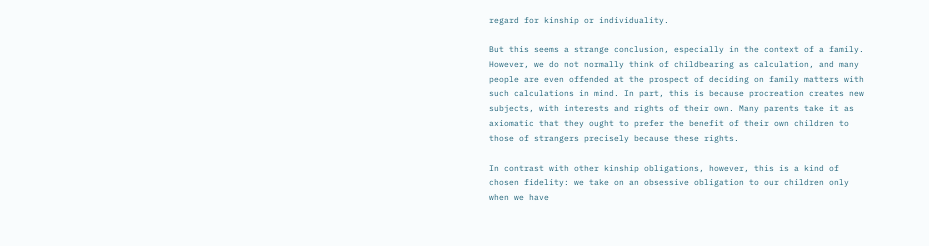regard for kinship or individuality.

But this seems a strange conclusion, especially in the context of a family. However, we do not normally think of childbearing as calculation, and many people are even offended at the prospect of deciding on family matters with such calculations in mind. In part, this is because procreation creates new subjects, with interests and rights of their own. Many parents take it as axiomatic that they ought to prefer the benefit of their own children to those of strangers precisely because these rights.

In contrast with other kinship obligations, however, this is a kind of chosen fidelity: we take on an obsessive obligation to our children only when we have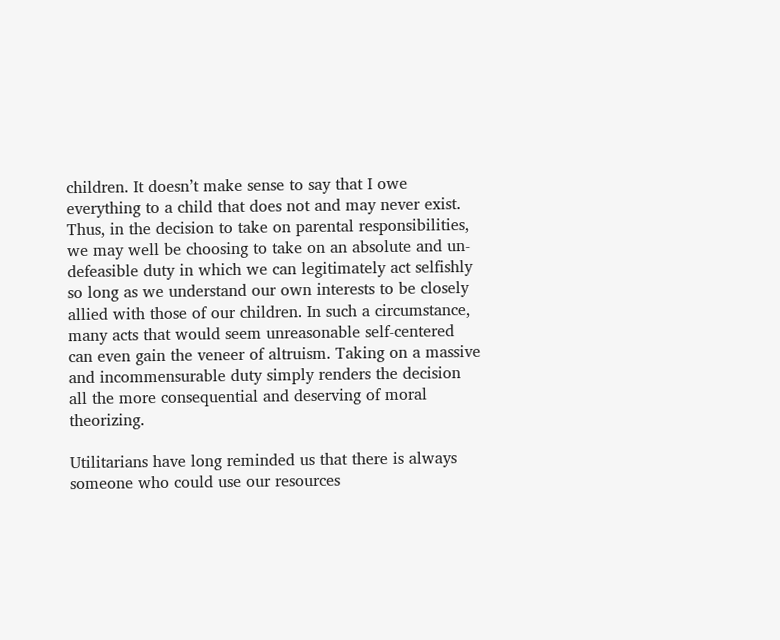children. It doesn’t make sense to say that I owe everything to a child that does not and may never exist. Thus, in the decision to take on parental responsibilities, we may well be choosing to take on an absolute and un-defeasible duty in which we can legitimately act selfishly so long as we understand our own interests to be closely allied with those of our children. In such a circumstance, many acts that would seem unreasonable self-centered can even gain the veneer of altruism. Taking on a massive and incommensurable duty simply renders the decision all the more consequential and deserving of moral theorizing.

Utilitarians have long reminded us that there is always someone who could use our resources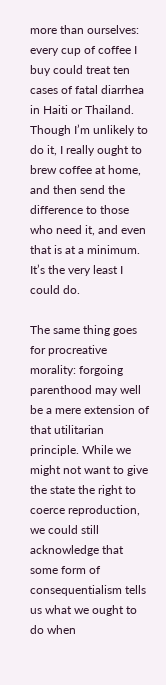more than ourselves: every cup of coffee I buy could treat ten cases of fatal diarrhea in Haiti or Thailand. Though I’m unlikely to do it, I really ought to brew coffee at home, and then send the difference to those who need it, and even that is at a minimum. It’s the very least I could do.

The same thing goes for procreative morality: forgoing parenthood may well be a mere extension of that utilitarian principle. While we might not want to give the state the right to coerce reproduction, we could still acknowledge that some form of consequentialism tells us what we ought to do when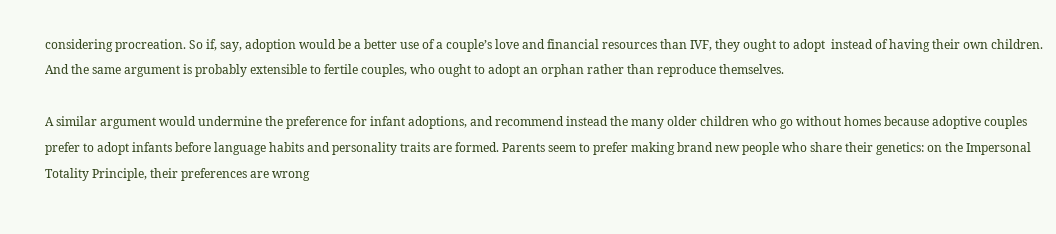considering procreation. So if, say, adoption would be a better use of a couple’s love and financial resources than IVF, they ought to adopt  instead of having their own children. And the same argument is probably extensible to fertile couples, who ought to adopt an orphan rather than reproduce themselves.

A similar argument would undermine the preference for infant adoptions, and recommend instead the many older children who go without homes because adoptive couples prefer to adopt infants before language habits and personality traits are formed. Parents seem to prefer making brand new people who share their genetics: on the Impersonal Totality Principle, their preferences are wrong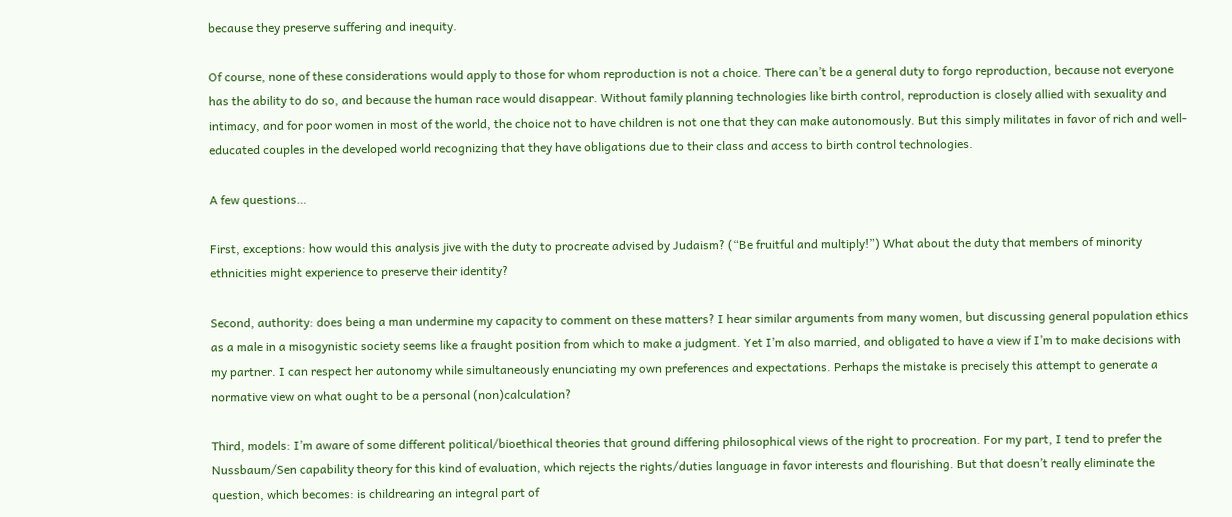because they preserve suffering and inequity.

Of course, none of these considerations would apply to those for whom reproduction is not a choice. There can’t be a general duty to forgo reproduction, because not everyone has the ability to do so, and because the human race would disappear. Without family planning technologies like birth control, reproduction is closely allied with sexuality and intimacy, and for poor women in most of the world, the choice not to have children is not one that they can make autonomously. But this simply militates in favor of rich and well-educated couples in the developed world recognizing that they have obligations due to their class and access to birth control technologies.

A few questions…

First, exceptions: how would this analysis jive with the duty to procreate advised by Judaism? (“Be fruitful and multiply!”) What about the duty that members of minority ethnicities might experience to preserve their identity?

Second, authority: does being a man undermine my capacity to comment on these matters? I hear similar arguments from many women, but discussing general population ethics as a male in a misogynistic society seems like a fraught position from which to make a judgment. Yet I’m also married, and obligated to have a view if I’m to make decisions with my partner. I can respect her autonomy while simultaneously enunciating my own preferences and expectations. Perhaps the mistake is precisely this attempt to generate a normative view on what ought to be a personal (non)calculation?

Third, models: I’m aware of some different political/bioethical theories that ground differing philosophical views of the right to procreation. For my part, I tend to prefer the Nussbaum/Sen capability theory for this kind of evaluation, which rejects the rights/duties language in favor interests and flourishing. But that doesn’t really eliminate the question, which becomes: is childrearing an integral part of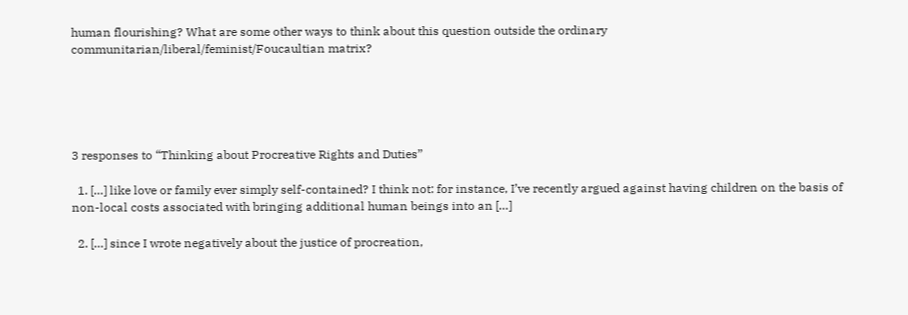human flourishing? What are some other ways to think about this question outside the ordinary communitarian/liberal/feminist/Foucaultian matrix?





3 responses to “Thinking about Procreative Rights and Duties”

  1. […] like love or family ever simply self-contained? I think not: for instance, I’ve recently argued against having children on the basis of non-local costs associated with bringing additional human beings into an […]

  2. […] since I wrote negatively about the justice of procreation,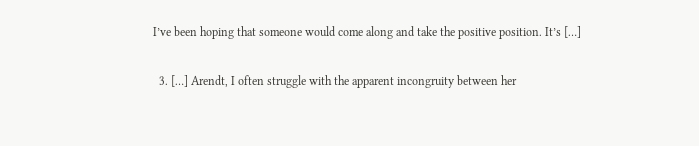I’ve been hoping that someone would come along and take the positive position. It’s […]

  3. […] Arendt, I often struggle with the apparent incongruity between her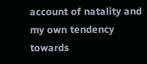account of natality and my own tendency towards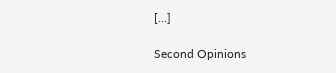[…]

Second Opinions